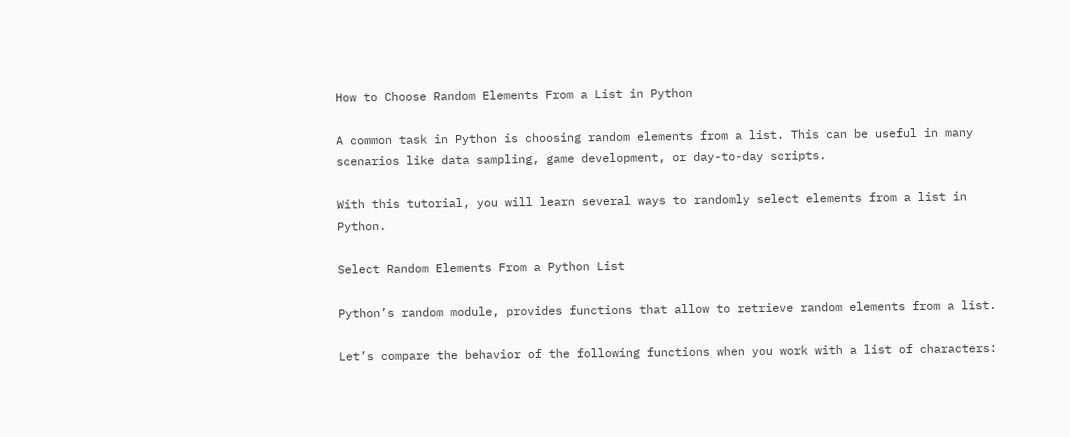How to Choose Random Elements From a List in Python

A common task in Python is choosing random elements from a list. This can be useful in many scenarios like data sampling, game development, or day-to-day scripts.

With this tutorial, you will learn several ways to randomly select elements from a list in Python.

Select Random Elements From a Python List

Python’s random module, provides functions that allow to retrieve random elements from a list.

Let’s compare the behavior of the following functions when you work with a list of characters: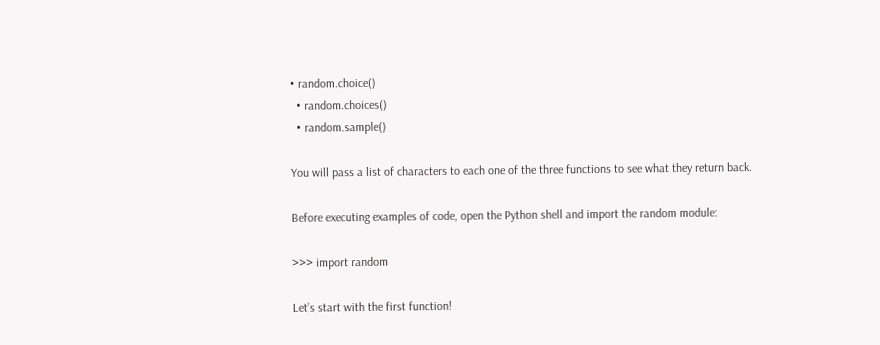• random.choice()
  • random.choices()
  • random.sample()

You will pass a list of characters to each one of the three functions to see what they return back.

Before executing examples of code, open the Python shell and import the random module:

>>> import random

Let’s start with the first function!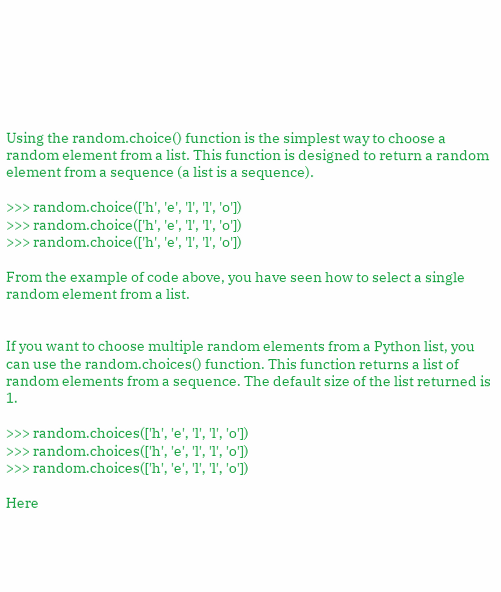Using the random.choice() function is the simplest way to choose a random element from a list. This function is designed to return a random element from a sequence (a list is a sequence).

>>> random.choice(['h', 'e', 'l', 'l', 'o'])
>>> random.choice(['h', 'e', 'l', 'l', 'o'])
>>> random.choice(['h', 'e', 'l', 'l', 'o'])

From the example of code above, you have seen how to select a single random element from a list.


If you want to choose multiple random elements from a Python list, you can use the random.choices() function. This function returns a list of random elements from a sequence. The default size of the list returned is 1.

>>> random.choices(['h', 'e', 'l', 'l', 'o'])
>>> random.choices(['h', 'e', 'l', 'l', 'o'])
>>> random.choices(['h', 'e', 'l', 'l', 'o'])

Here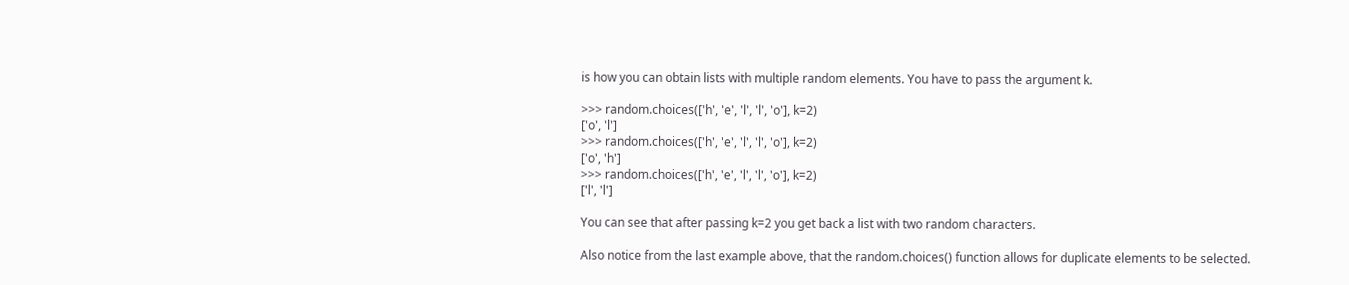is how you can obtain lists with multiple random elements. You have to pass the argument k.

>>> random.choices(['h', 'e', 'l', 'l', 'o'], k=2)
['o', 'l']
>>> random.choices(['h', 'e', 'l', 'l', 'o'], k=2)
['o', 'h']
>>> random.choices(['h', 'e', 'l', 'l', 'o'], k=2)
['l', 'l']

You can see that after passing k=2 you get back a list with two random characters.

Also notice from the last example above, that the random.choices() function allows for duplicate elements to be selected.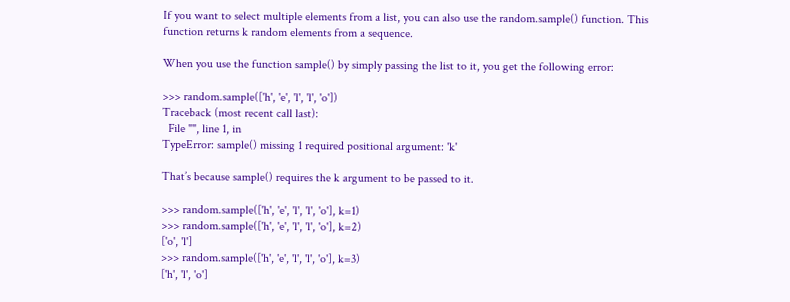If you want to select multiple elements from a list, you can also use the random.sample() function. This function returns k random elements from a sequence.

When you use the function sample() by simply passing the list to it, you get the following error:

>>> random.sample(['h', 'e', 'l', 'l', 'o'])
Traceback (most recent call last):
  File "", line 1, in
TypeError: sample() missing 1 required positional argument: 'k'

That’s because sample() requires the k argument to be passed to it.

>>> random.sample(['h', 'e', 'l', 'l', 'o'], k=1)
>>> random.sample(['h', 'e', 'l', 'l', 'o'], k=2)
['o', 'l']
>>> random.sample(['h', 'e', 'l', 'l', 'o'], k=3)
['h', 'l', 'o']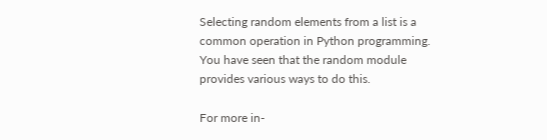Selecting random elements from a list is a common operation in Python programming. You have seen that the random module provides various ways to do this.

For more in-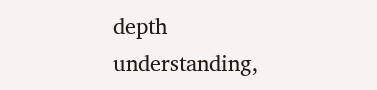depth understanding,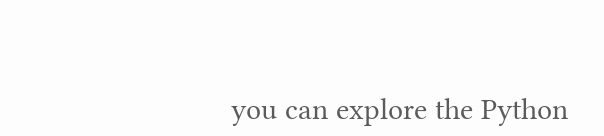you can explore the Python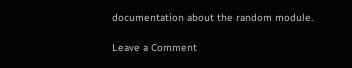documentation about the random module.

Leave a Comment